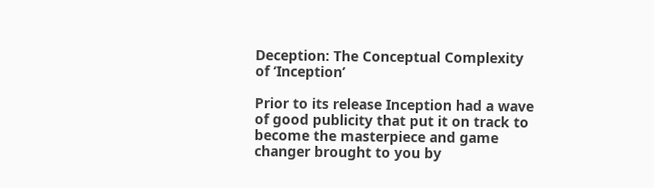Deception: The Conceptual Complexity of ‘Inception’

Prior to its release Inception had a wave of good publicity that put it on track to become the masterpiece and game changer brought to you by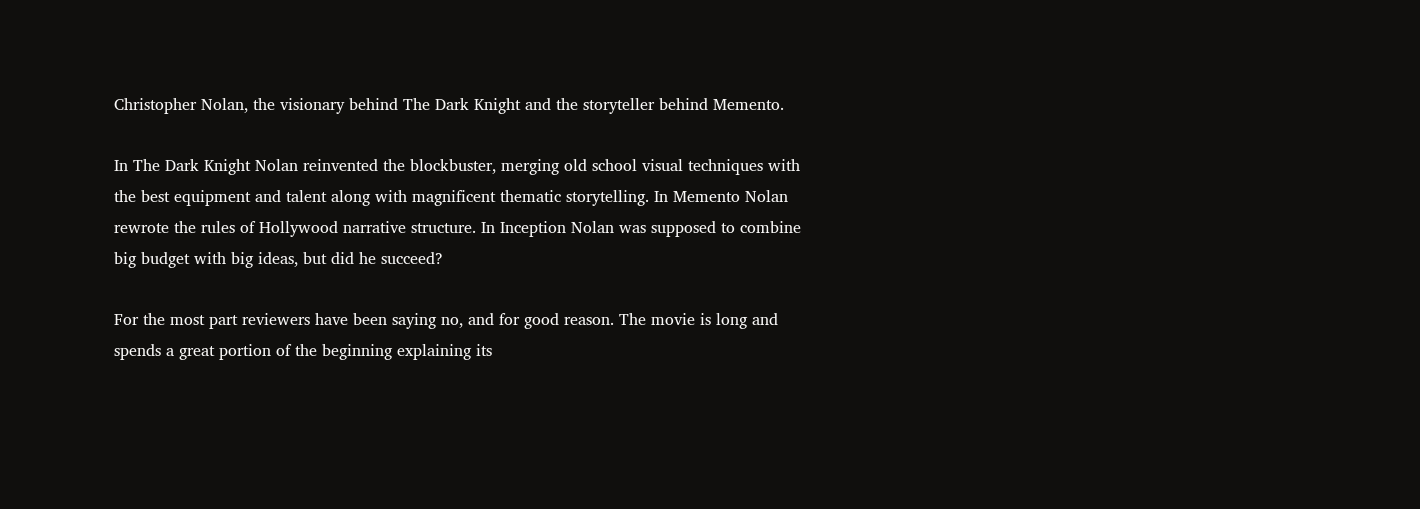Christopher Nolan, the visionary behind The Dark Knight and the storyteller behind Memento.

In The Dark Knight Nolan reinvented the blockbuster, merging old school visual techniques with the best equipment and talent along with magnificent thematic storytelling. In Memento Nolan rewrote the rules of Hollywood narrative structure. In Inception Nolan was supposed to combine big budget with big ideas, but did he succeed?

For the most part reviewers have been saying no, and for good reason. The movie is long and spends a great portion of the beginning explaining its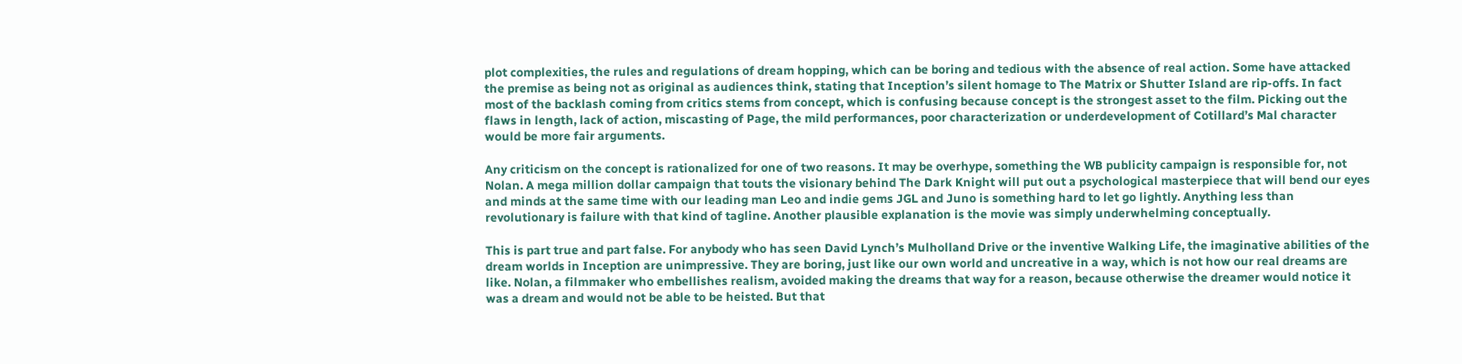plot complexities, the rules and regulations of dream hopping, which can be boring and tedious with the absence of real action. Some have attacked the premise as being not as original as audiences think, stating that Inception’s silent homage to The Matrix or Shutter Island are rip-offs. In fact most of the backlash coming from critics stems from concept, which is confusing because concept is the strongest asset to the film. Picking out the flaws in length, lack of action, miscasting of Page, the mild performances, poor characterization or underdevelopment of Cotillard’s Mal character would be more fair arguments.

Any criticism on the concept is rationalized for one of two reasons. It may be overhype, something the WB publicity campaign is responsible for, not Nolan. A mega million dollar campaign that touts the visionary behind The Dark Knight will put out a psychological masterpiece that will bend our eyes and minds at the same time with our leading man Leo and indie gems JGL and Juno is something hard to let go lightly. Anything less than revolutionary is failure with that kind of tagline. Another plausible explanation is the movie was simply underwhelming conceptually.

This is part true and part false. For anybody who has seen David Lynch’s Mulholland Drive or the inventive Walking Life, the imaginative abilities of the dream worlds in Inception are unimpressive. They are boring, just like our own world and uncreative in a way, which is not how our real dreams are like. Nolan, a filmmaker who embellishes realism, avoided making the dreams that way for a reason, because otherwise the dreamer would notice it was a dream and would not be able to be heisted. But that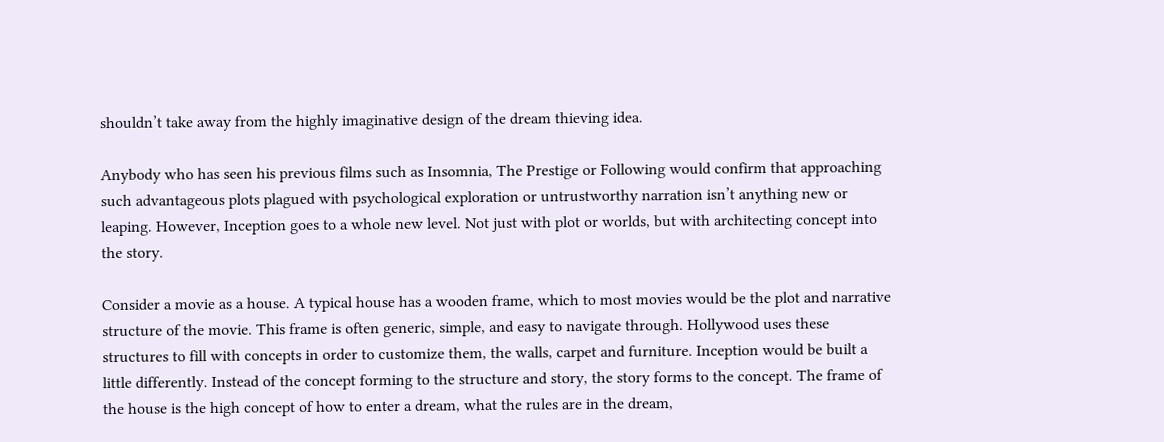shouldn’t take away from the highly imaginative design of the dream thieving idea.

Anybody who has seen his previous films such as Insomnia, The Prestige or Following would confirm that approaching such advantageous plots plagued with psychological exploration or untrustworthy narration isn’t anything new or leaping. However, Inception goes to a whole new level. Not just with plot or worlds, but with architecting concept into the story.

Consider a movie as a house. A typical house has a wooden frame, which to most movies would be the plot and narrative structure of the movie. This frame is often generic, simple, and easy to navigate through. Hollywood uses these structures to fill with concepts in order to customize them, the walls, carpet and furniture. Inception would be built a little differently. Instead of the concept forming to the structure and story, the story forms to the concept. The frame of the house is the high concept of how to enter a dream, what the rules are in the dream,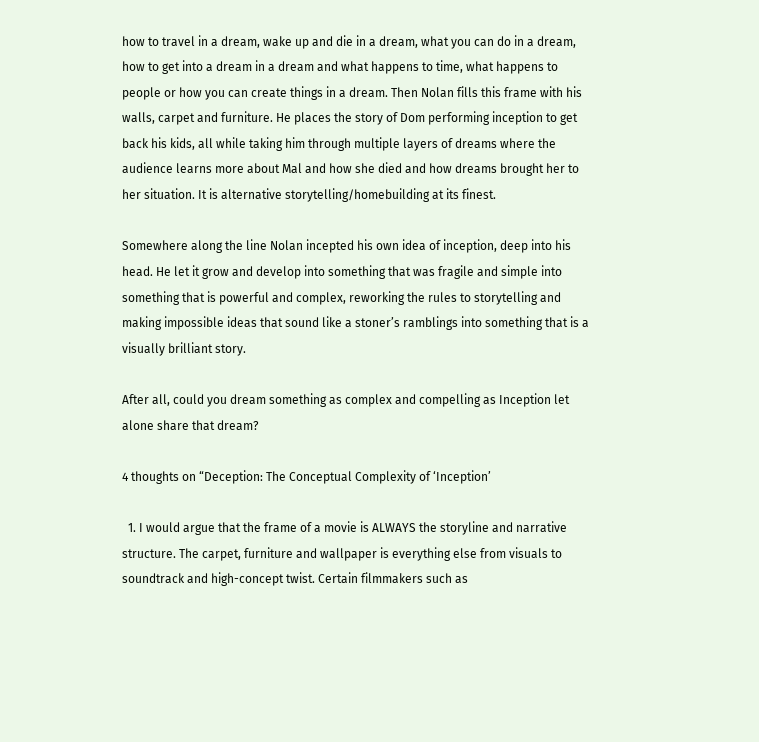how to travel in a dream, wake up and die in a dream, what you can do in a dream, how to get into a dream in a dream and what happens to time, what happens to people or how you can create things in a dream. Then Nolan fills this frame with his walls, carpet and furniture. He places the story of Dom performing inception to get back his kids, all while taking him through multiple layers of dreams where the audience learns more about Mal and how she died and how dreams brought her to her situation. It is alternative storytelling/homebuilding at its finest.

Somewhere along the line Nolan incepted his own idea of inception, deep into his head. He let it grow and develop into something that was fragile and simple into something that is powerful and complex, reworking the rules to storytelling and making impossible ideas that sound like a stoner’s ramblings into something that is a visually brilliant story.

After all, could you dream something as complex and compelling as Inception let alone share that dream?

4 thoughts on “Deception: The Conceptual Complexity of ‘Inception’

  1. I would argue that the frame of a movie is ALWAYS the storyline and narrative structure. The carpet, furniture and wallpaper is everything else from visuals to soundtrack and high-concept twist. Certain filmmakers such as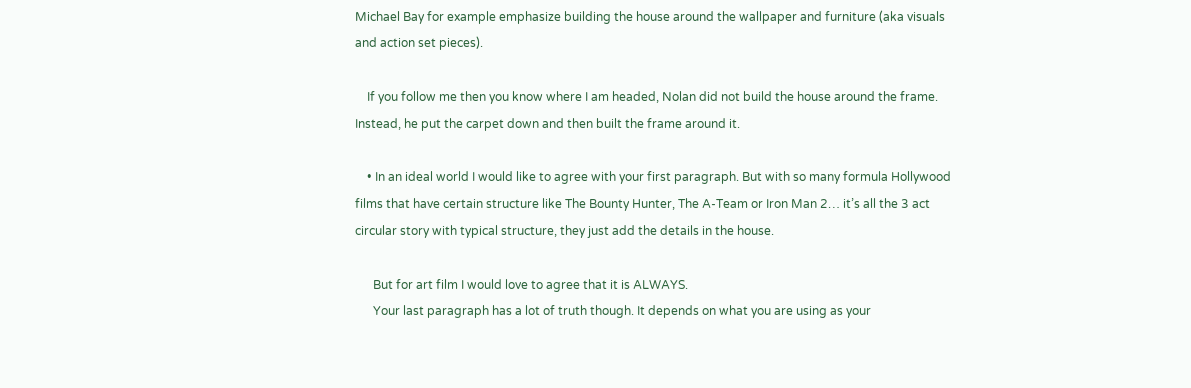Michael Bay for example emphasize building the house around the wallpaper and furniture (aka visuals and action set pieces).

    If you follow me then you know where I am headed, Nolan did not build the house around the frame. Instead, he put the carpet down and then built the frame around it.

    • In an ideal world I would like to agree with your first paragraph. But with so many formula Hollywood films that have certain structure like The Bounty Hunter, The A-Team or Iron Man 2… it’s all the 3 act circular story with typical structure, they just add the details in the house.

      But for art film I would love to agree that it is ALWAYS.
      Your last paragraph has a lot of truth though. It depends on what you are using as your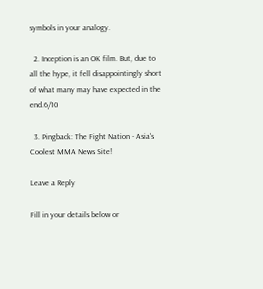symbols in your analogy.

  2. Inception is an OK film. But, due to all the hype, it fell disappointingly short of what many may have expected in the end.6/10

  3. Pingback: The Fight Nation - Asia's Coolest MMA News Site!

Leave a Reply

Fill in your details below or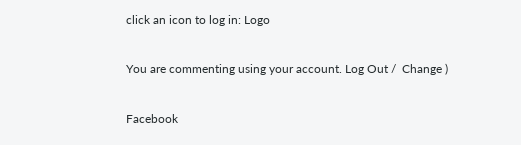click an icon to log in: Logo

You are commenting using your account. Log Out /  Change )

Facebook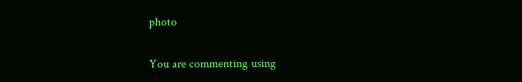photo

You are commenting using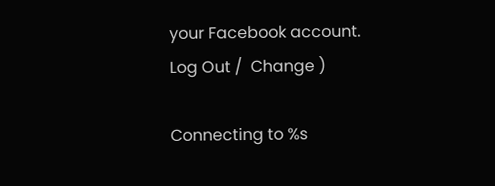your Facebook account. Log Out /  Change )

Connecting to %s